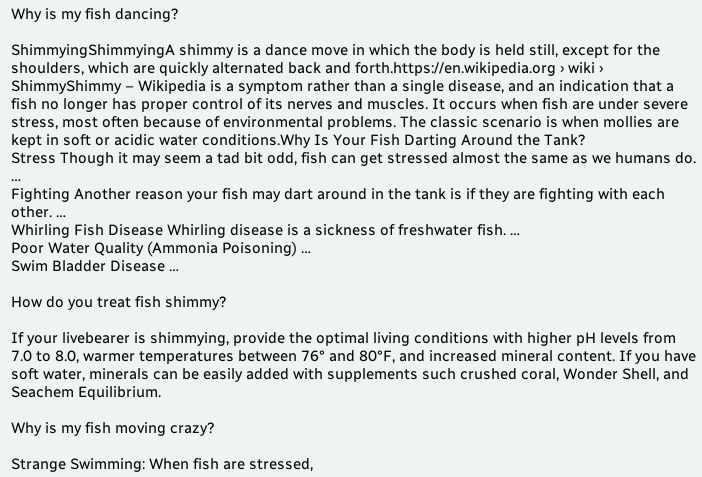Why is my fish dancing?

ShimmyingShimmyingA shimmy is a dance move in which the body is held still, except for the shoulders, which are quickly alternated back and forth.https://en.wikipedia.org › wiki › ShimmyShimmy – Wikipedia is a symptom rather than a single disease, and an indication that a fish no longer has proper control of its nerves and muscles. It occurs when fish are under severe stress, most often because of environmental problems. The classic scenario is when mollies are kept in soft or acidic water conditions.Why Is Your Fish Darting Around the Tank?
Stress Though it may seem a tad bit odd, fish can get stressed almost the same as we humans do. …
Fighting Another reason your fish may dart around in the tank is if they are fighting with each other. …
Whirling Fish Disease Whirling disease is a sickness of freshwater fish. …
Poor Water Quality (Ammonia Poisoning) …
Swim Bladder Disease …

How do you treat fish shimmy?

If your livebearer is shimmying, provide the optimal living conditions with higher pH levels from 7.0 to 8.0, warmer temperatures between 76° and 80°F, and increased mineral content. If you have soft water, minerals can be easily added with supplements such crushed coral, Wonder Shell, and Seachem Equilibrium.

Why is my fish moving crazy?

Strange Swimming: When fish are stressed,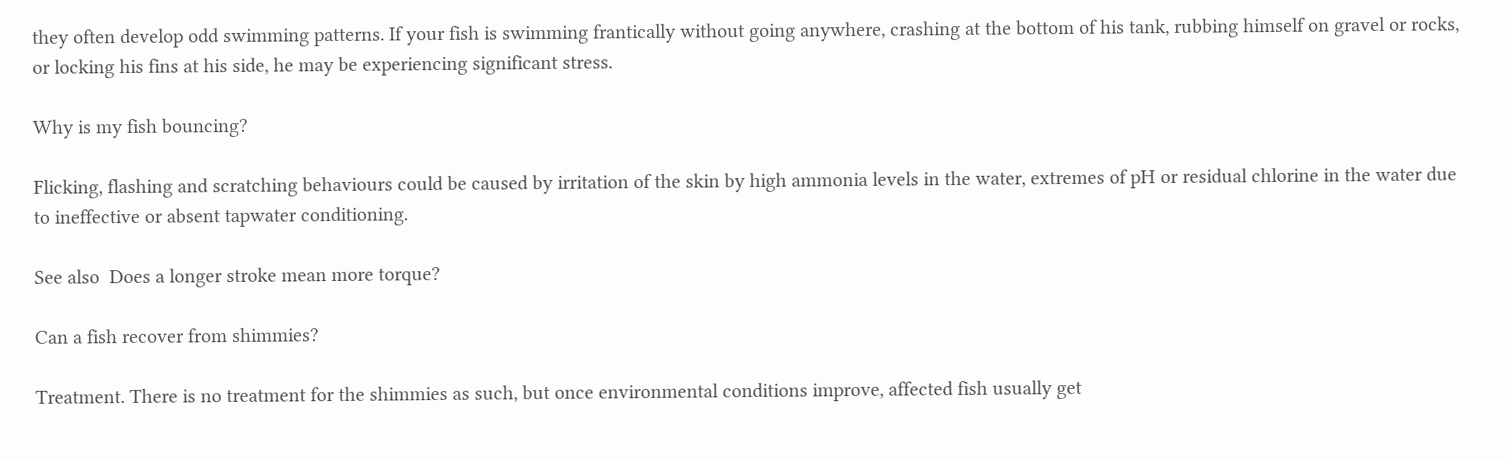they often develop odd swimming patterns. If your fish is swimming frantically without going anywhere, crashing at the bottom of his tank, rubbing himself on gravel or rocks, or locking his fins at his side, he may be experiencing significant stress.

Why is my fish bouncing?

Flicking, flashing and scratching behaviours could be caused by irritation of the skin by high ammonia levels in the water, extremes of pH or residual chlorine in the water due to ineffective or absent tapwater conditioning.

See also  Does a longer stroke mean more torque?

Can a fish recover from shimmies?

Treatment. There is no treatment for the shimmies as such, but once environmental conditions improve, affected fish usually get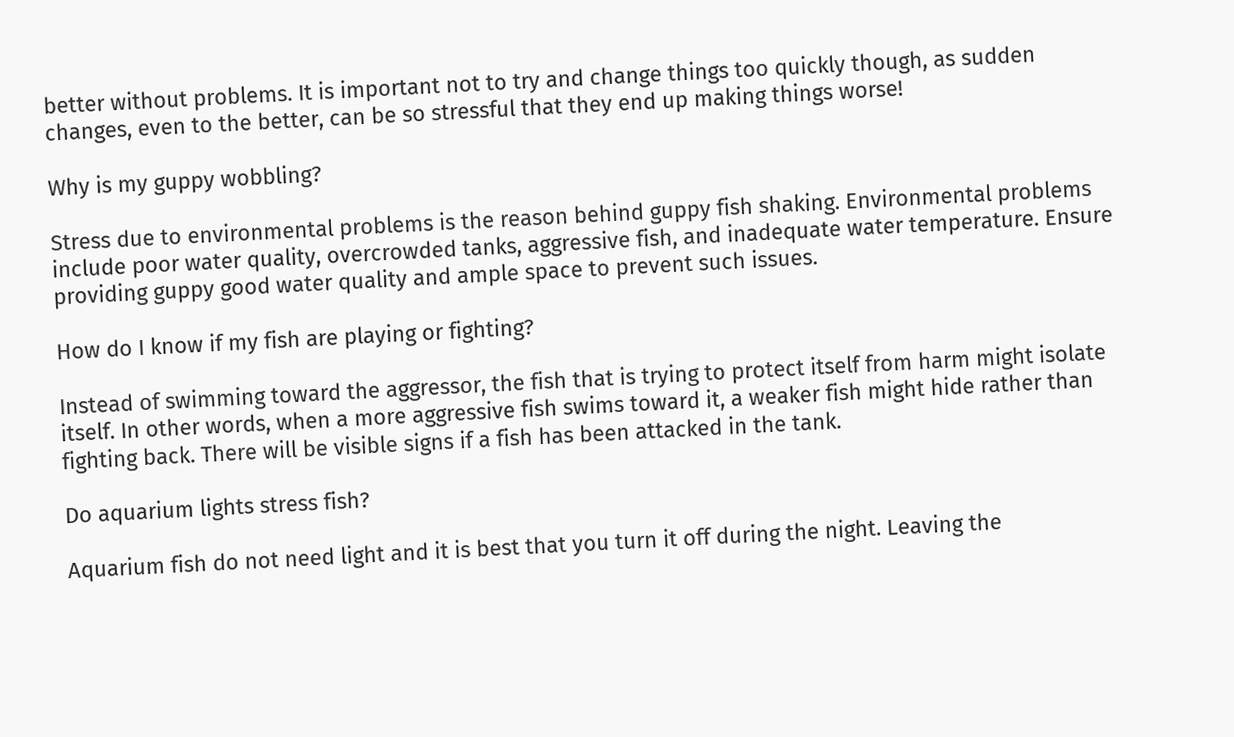better without problems. It is important not to try and change things too quickly though, as sudden changes, even to the better, can be so stressful that they end up making things worse!

Why is my guppy wobbling?

Stress due to environmental problems is the reason behind guppy fish shaking. Environmental problems include poor water quality, overcrowded tanks, aggressive fish, and inadequate water temperature. Ensure providing guppy good water quality and ample space to prevent such issues.

How do I know if my fish are playing or fighting?

Instead of swimming toward the aggressor, the fish that is trying to protect itself from harm might isolate itself. In other words, when a more aggressive fish swims toward it, a weaker fish might hide rather than fighting back. There will be visible signs if a fish has been attacked in the tank.

Do aquarium lights stress fish?

Aquarium fish do not need light and it is best that you turn it off during the night. Leaving the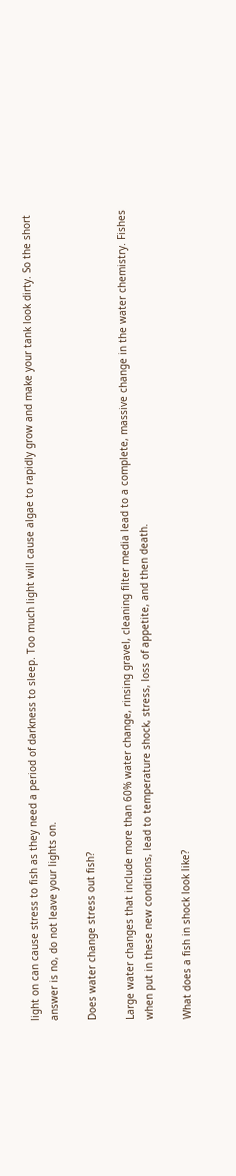light on can cause stress to fish as they need a period of darkness to sleep. Too much light will cause algae to rapidly grow and make your tank look dirty. So the short answer is no, do not leave your lights on.

Does water change stress out fish?

Large water changes that include more than 60% water change, rinsing gravel, cleaning filter media lead to a complete, massive change in the water chemistry. Fishes when put in these new conditions, lead to temperature shock, stress, loss of appetite, and then death.

What does a fish in shock look like?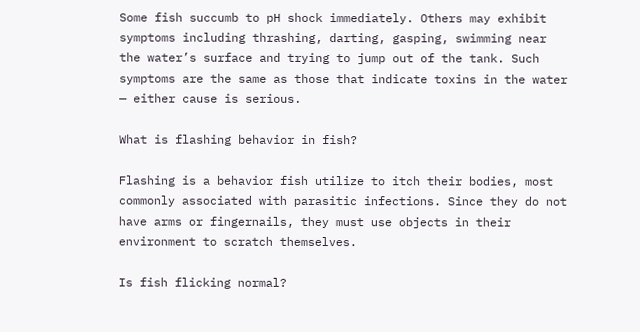Some fish succumb to pH shock immediately. Others may exhibit symptoms including thrashing, darting, gasping, swimming near the water’s surface and trying to jump out of the tank. Such symptoms are the same as those that indicate toxins in the water — either cause is serious.

What is flashing behavior in fish?

Flashing is a behavior fish utilize to itch their bodies, most commonly associated with parasitic infections. Since they do not have arms or fingernails, they must use objects in their environment to scratch themselves.

Is fish flicking normal?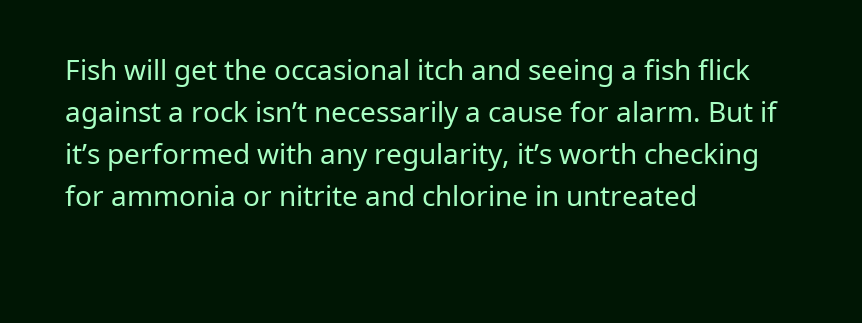Fish will get the occasional itch and seeing a fish flick against a rock isn’t necessarily a cause for alarm. But if it’s performed with any regularity, it’s worth checking for ammonia or nitrite and chlorine in untreated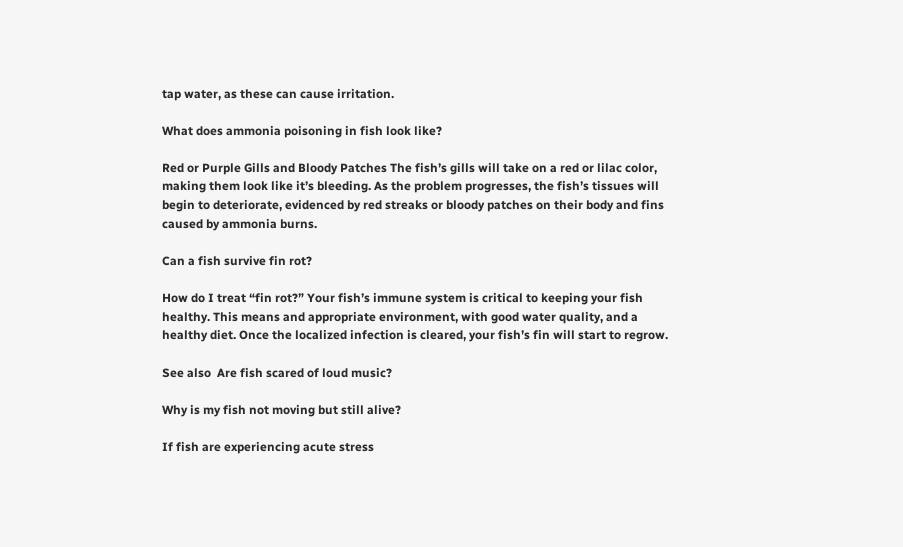tap water, as these can cause irritation.

What does ammonia poisoning in fish look like?

Red or Purple Gills and Bloody Patches The fish’s gills will take on a red or lilac color, making them look like it’s bleeding. As the problem progresses, the fish’s tissues will begin to deteriorate, evidenced by red streaks or bloody patches on their body and fins caused by ammonia burns.

Can a fish survive fin rot?

How do I treat “fin rot?” Your fish’s immune system is critical to keeping your fish healthy. This means and appropriate environment, with good water quality, and a healthy diet. Once the localized infection is cleared, your fish’s fin will start to regrow.

See also  Are fish scared of loud music?

Why is my fish not moving but still alive?

If fish are experiencing acute stress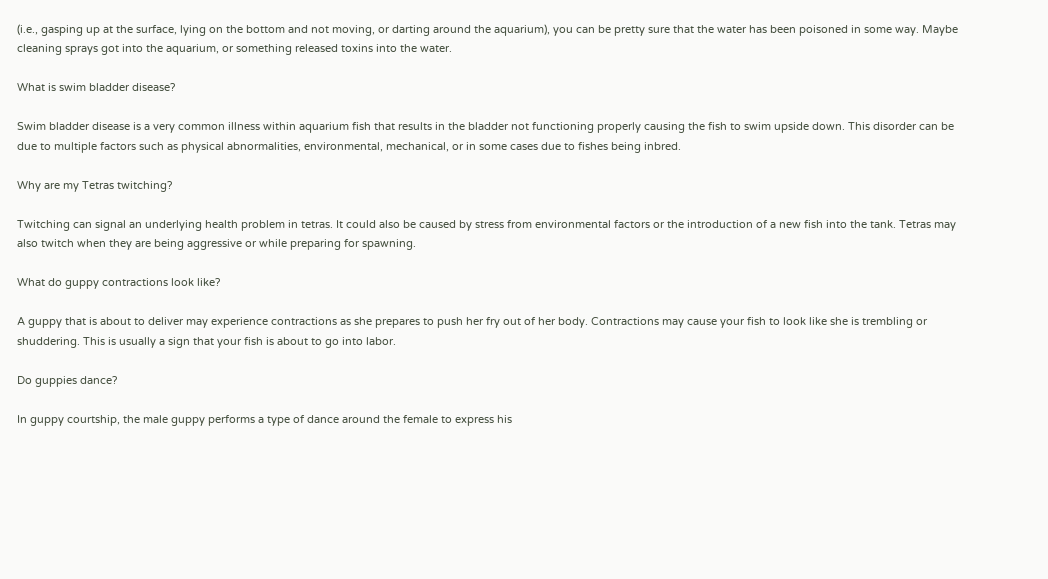(i.e., gasping up at the surface, lying on the bottom and not moving, or darting around the aquarium), you can be pretty sure that the water has been poisoned in some way. Maybe cleaning sprays got into the aquarium, or something released toxins into the water.

What is swim bladder disease?

Swim bladder disease is a very common illness within aquarium fish that results in the bladder not functioning properly causing the fish to swim upside down. This disorder can be due to multiple factors such as physical abnormalities, environmental, mechanical, or in some cases due to fishes being inbred.

Why are my Tetras twitching?

Twitching can signal an underlying health problem in tetras. It could also be caused by stress from environmental factors or the introduction of a new fish into the tank. Tetras may also twitch when they are being aggressive or while preparing for spawning.

What do guppy contractions look like?

A guppy that is about to deliver may experience contractions as she prepares to push her fry out of her body. Contractions may cause your fish to look like she is trembling or shuddering. This is usually a sign that your fish is about to go into labor.

Do guppies dance?

In guppy courtship, the male guppy performs a type of dance around the female to express his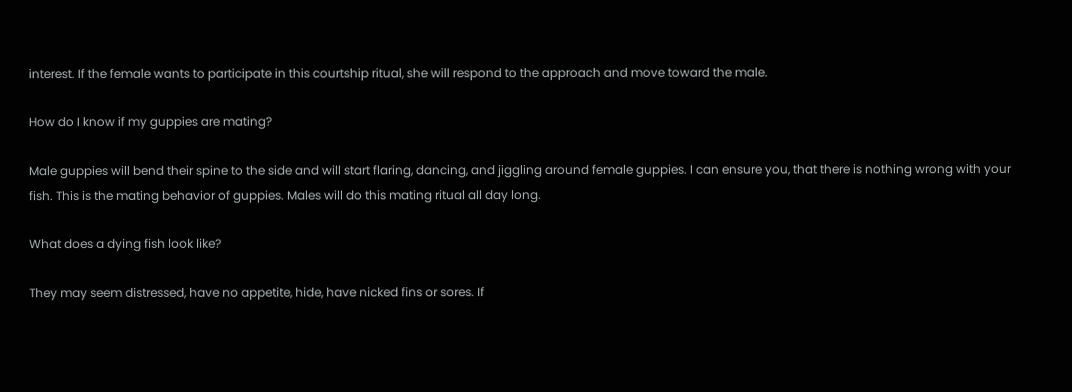interest. If the female wants to participate in this courtship ritual, she will respond to the approach and move toward the male.

How do I know if my guppies are mating?

Male guppies will bend their spine to the side and will start flaring, dancing, and jiggling around female guppies. I can ensure you, that there is nothing wrong with your fish. This is the mating behavior of guppies. Males will do this mating ritual all day long.

What does a dying fish look like?

They may seem distressed, have no appetite, hide, have nicked fins or sores. If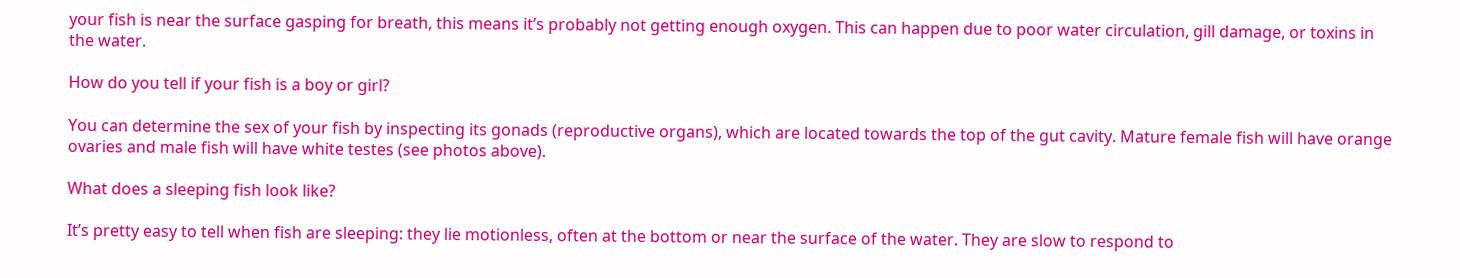your fish is near the surface gasping for breath, this means it’s probably not getting enough oxygen. This can happen due to poor water circulation, gill damage, or toxins in the water.

How do you tell if your fish is a boy or girl?

You can determine the sex of your fish by inspecting its gonads (reproductive organs), which are located towards the top of the gut cavity. Mature female fish will have orange ovaries and male fish will have white testes (see photos above).

What does a sleeping fish look like?

It’s pretty easy to tell when fish are sleeping: they lie motionless, often at the bottom or near the surface of the water. They are slow to respond to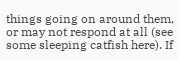things going on around them, or may not respond at all (see some sleeping catfish here). If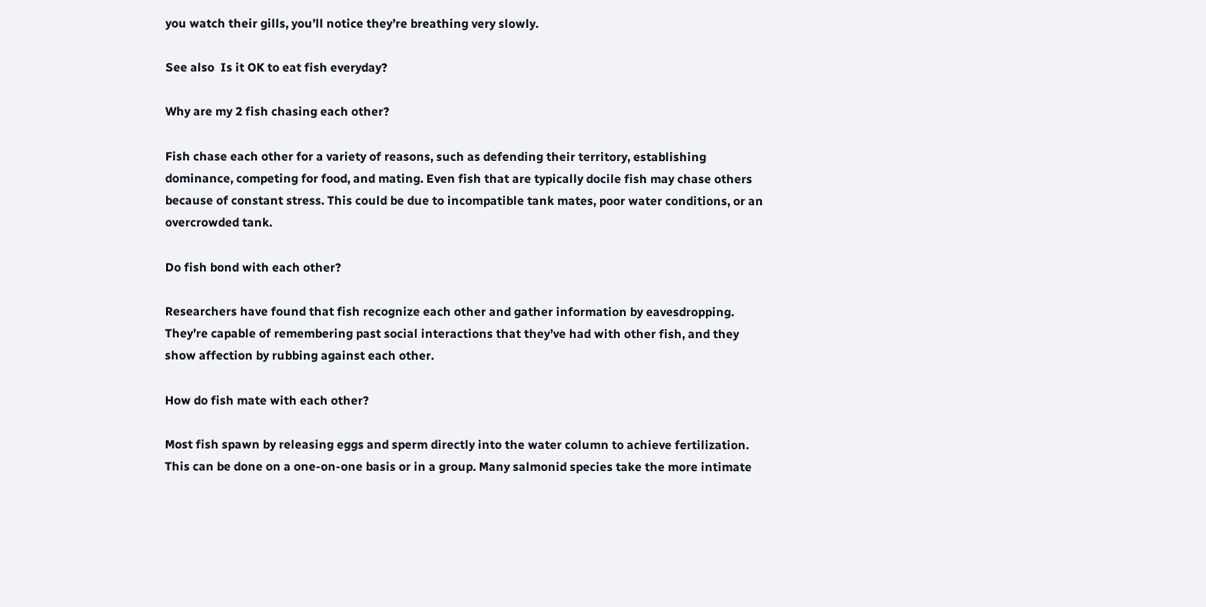you watch their gills, you’ll notice they’re breathing very slowly.

See also  Is it OK to eat fish everyday?

Why are my 2 fish chasing each other?

Fish chase each other for a variety of reasons, such as defending their territory, establishing dominance, competing for food, and mating. Even fish that are typically docile fish may chase others because of constant stress. This could be due to incompatible tank mates, poor water conditions, or an overcrowded tank.

Do fish bond with each other?

Researchers have found that fish recognize each other and gather information by eavesdropping. They’re capable of remembering past social interactions that they’ve had with other fish, and they show affection by rubbing against each other.

How do fish mate with each other?

Most fish spawn by releasing eggs and sperm directly into the water column to achieve fertilization. This can be done on a one-on-one basis or in a group. Many salmonid species take the more intimate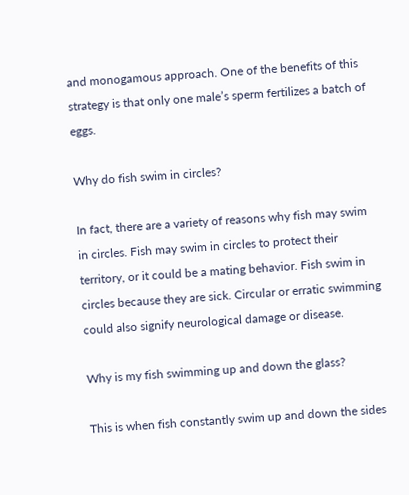and monogamous approach. One of the benefits of this strategy is that only one male’s sperm fertilizes a batch of eggs.

Why do fish swim in circles?

In fact, there are a variety of reasons why fish may swim in circles. Fish may swim in circles to protect their territory, or it could be a mating behavior. Fish swim in circles because they are sick. Circular or erratic swimming could also signify neurological damage or disease.

Why is my fish swimming up and down the glass?

This is when fish constantly swim up and down the sides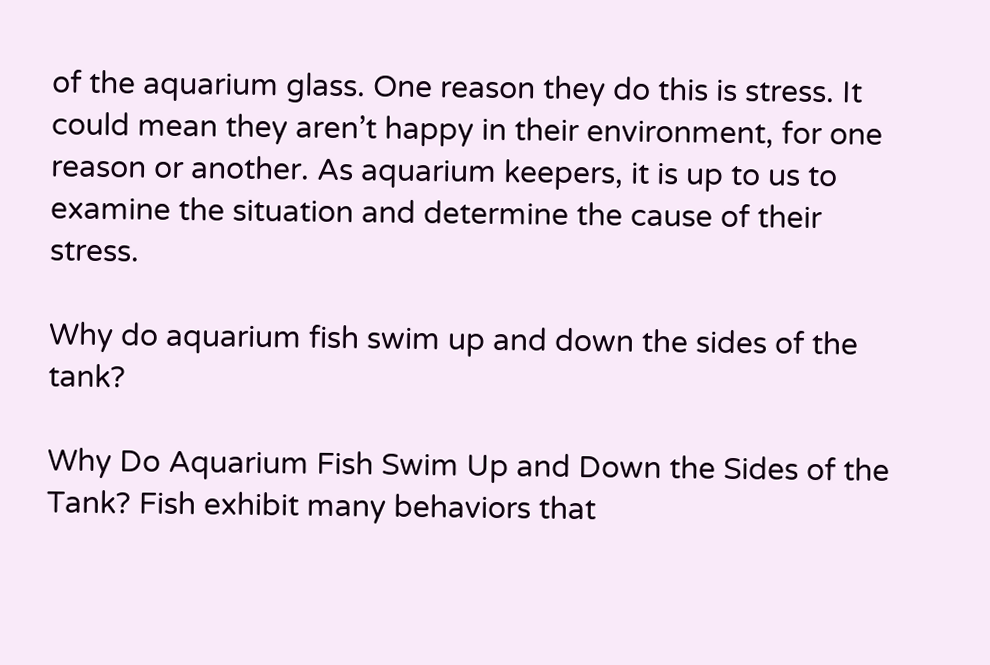of the aquarium glass. One reason they do this is stress. It could mean they aren’t happy in their environment, for one reason or another. As aquarium keepers, it is up to us to examine the situation and determine the cause of their stress.

Why do aquarium fish swim up and down the sides of the tank?

Why Do Aquarium Fish Swim Up and Down the Sides of the Tank? Fish exhibit many behaviors that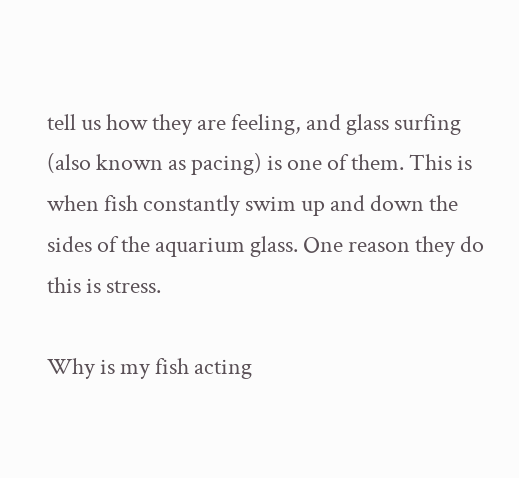tell us how they are feeling, and glass surfing (also known as pacing) is one of them. This is when fish constantly swim up and down the sides of the aquarium glass. One reason they do this is stress.

Why is my fish acting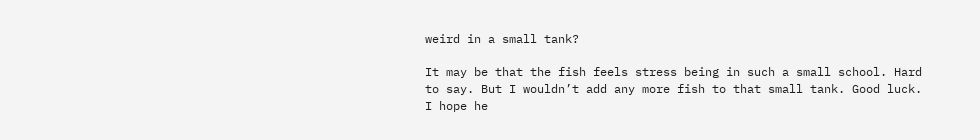weird in a small tank?

It may be that the fish feels stress being in such a small school. Hard to say. But I wouldn’t add any more fish to that small tank. Good luck. I hope he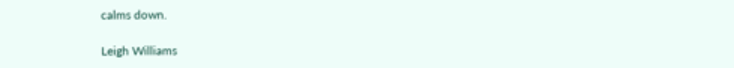calms down.

Leigh Williams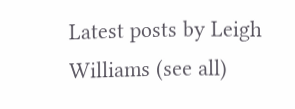Latest posts by Leigh Williams (see all)